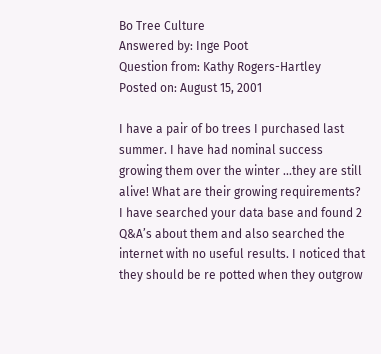Bo Tree Culture
Answered by: Inge Poot
Question from: Kathy Rogers-Hartley
Posted on: August 15, 2001

I have a pair of bo trees I purchased last summer. I have had nominal success growing them over the winter ...they are still alive! What are their growing requirements? I have searched your data base and found 2 Q&A’s about them and also searched the internet with no useful results. I noticed that they should be re potted when they outgrow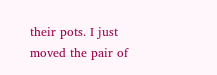their pots. I just moved the pair of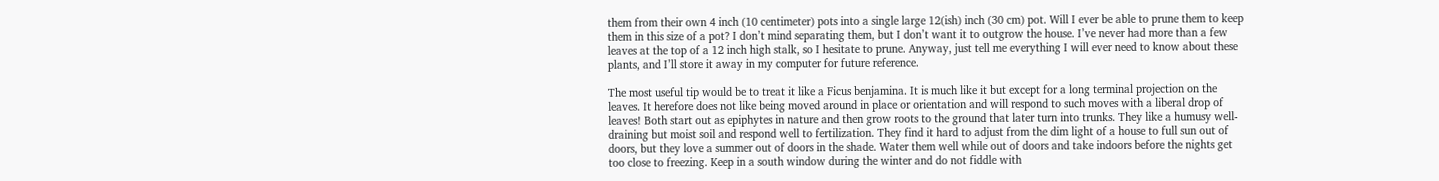them from their own 4 inch (10 centimeter) pots into a single large 12(ish) inch (30 cm) pot. Will I ever be able to prune them to keep them in this size of a pot? I don’t mind separating them, but I don’t want it to outgrow the house. I’ve never had more than a few leaves at the top of a 12 inch high stalk, so I hesitate to prune. Anyway, just tell me everything I will ever need to know about these plants, and I’ll store it away in my computer for future reference.

The most useful tip would be to treat it like a Ficus benjamina. It is much like it but except for a long terminal projection on the leaves. It herefore does not like being moved around in place or orientation and will respond to such moves with a liberal drop of leaves! Both start out as epiphytes in nature and then grow roots to the ground that later turn into trunks. They like a humusy well-draining but moist soil and respond well to fertilization. They find it hard to adjust from the dim light of a house to full sun out of doors, but they love a summer out of doors in the shade. Water them well while out of doors and take indoors before the nights get too close to freezing. Keep in a south window during the winter and do not fiddle with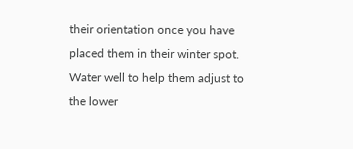their orientation once you have placed them in their winter spot. Water well to help them adjust to the lower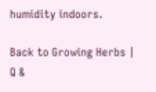humidity indoors.

Back to Growing Herbs | Q &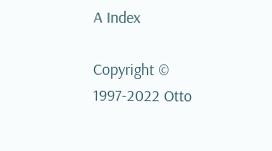A Index

Copyright © 1997-2022 Otto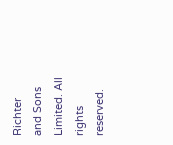Richter and Sons Limited. All rights reserved.